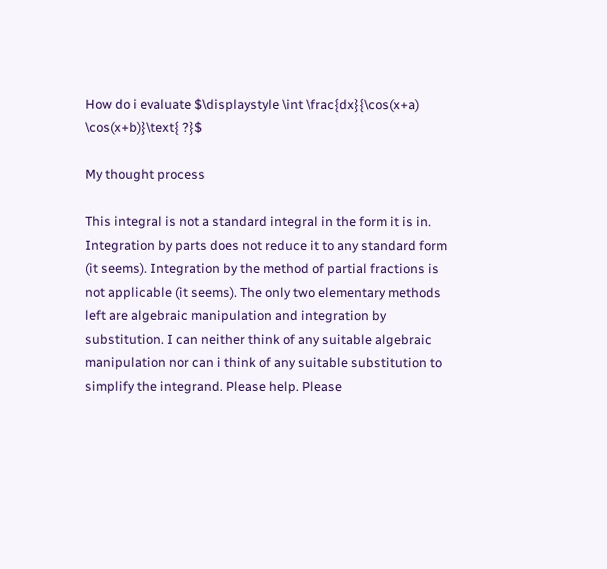How do i evaluate $\displaystyle \int \frac{dx}{\cos(x+a) \cos(x+b)}\text{ ?}$

My thought process

This integral is not a standard integral in the form it is in. Integration by parts does not reduce it to any standard form (it seems). Integration by the method of partial fractions is not applicable (it seems). The only two elementary methods left are algebraic manipulation and integration by substitution. I can neither think of any suitable algebraic manipulation nor can i think of any suitable substitution to simplify the integrand. Please help. Please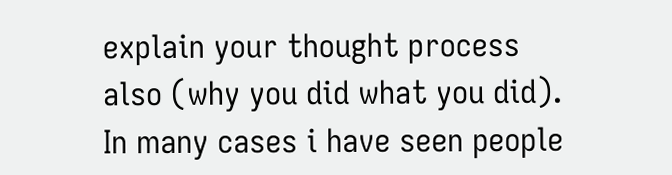explain your thought process also (why you did what you did). In many cases i have seen people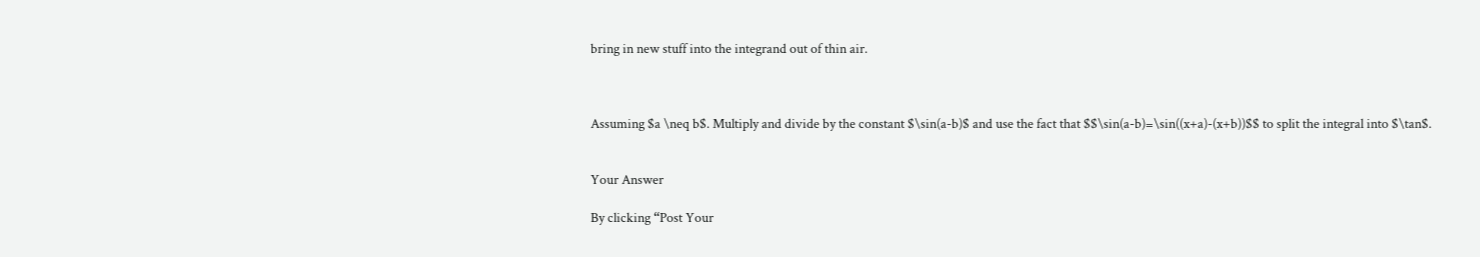bring in new stuff into the integrand out of thin air.



Assuming $a \neq b$. Multiply and divide by the constant $\sin(a-b)$ and use the fact that $$\sin(a-b)=\sin((x+a)-(x+b))$$ to split the integral into $\tan$.


Your Answer

By clicking “Post Your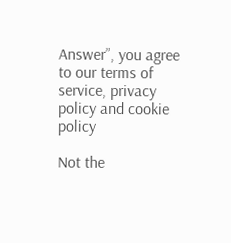Answer”, you agree to our terms of service, privacy policy and cookie policy

Not the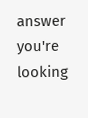answer you're looking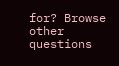for? Browse other questions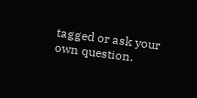tagged or ask your own question.